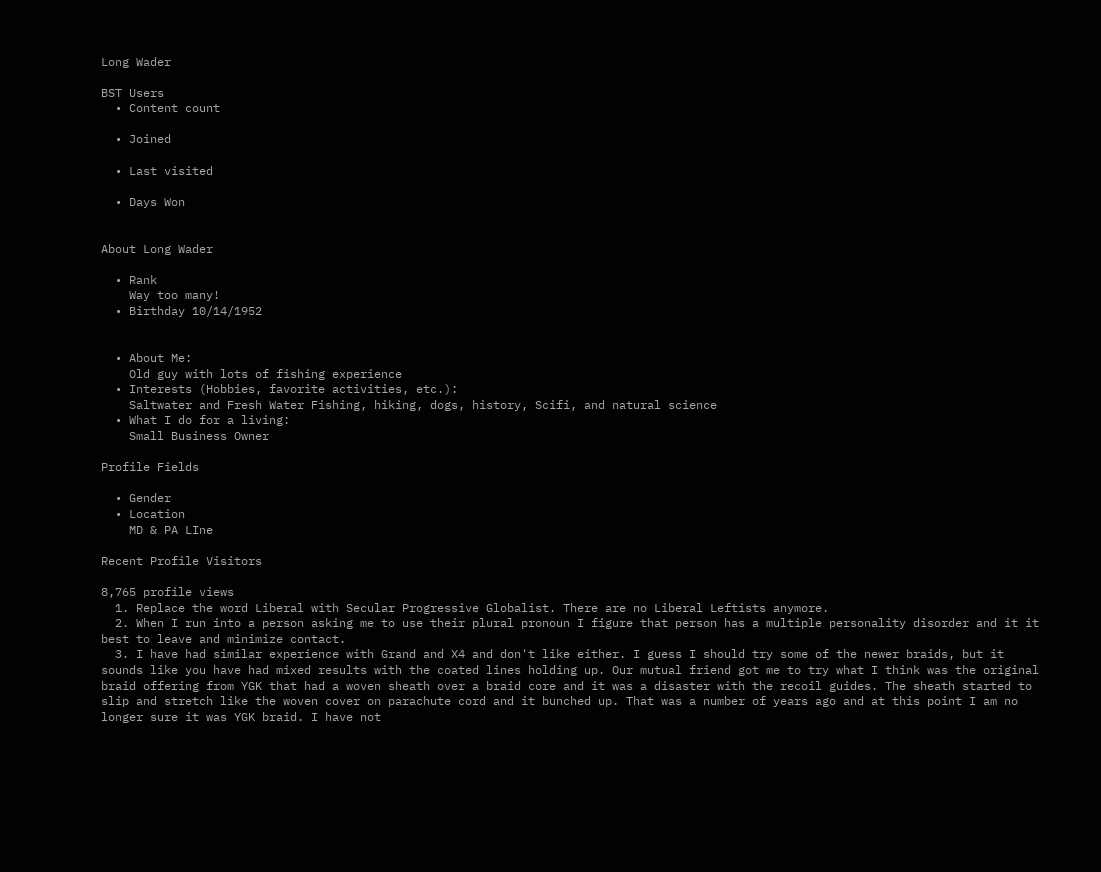Long Wader

BST Users
  • Content count

  • Joined

  • Last visited

  • Days Won


About Long Wader

  • Rank
    Way too many!
  • Birthday 10/14/1952


  • About Me:
    Old guy with lots of fishing experience
  • Interests (Hobbies, favorite activities, etc.):
    Saltwater and Fresh Water Fishing, hiking, dogs, history, Scifi, and natural science
  • What I do for a living:
    Small Business Owner

Profile Fields

  • Gender
  • Location
    MD & PA LIne

Recent Profile Visitors

8,765 profile views
  1. Replace the word Liberal with Secular Progressive Globalist. There are no Liberal Leftists anymore.
  2. When I run into a person asking me to use their plural pronoun I figure that person has a multiple personality disorder and it it best to leave and minimize contact.
  3. I have had similar experience with Grand and X4 and don't like either. I guess I should try some of the newer braids, but it sounds like you have had mixed results with the coated lines holding up. Our mutual friend got me to try what I think was the original braid offering from YGK that had a woven sheath over a braid core and it was a disaster with the recoil guides. The sheath started to slip and stretch like the woven cover on parachute cord and it bunched up. That was a number of years ago and at this point I am no longer sure it was YGK braid. I have not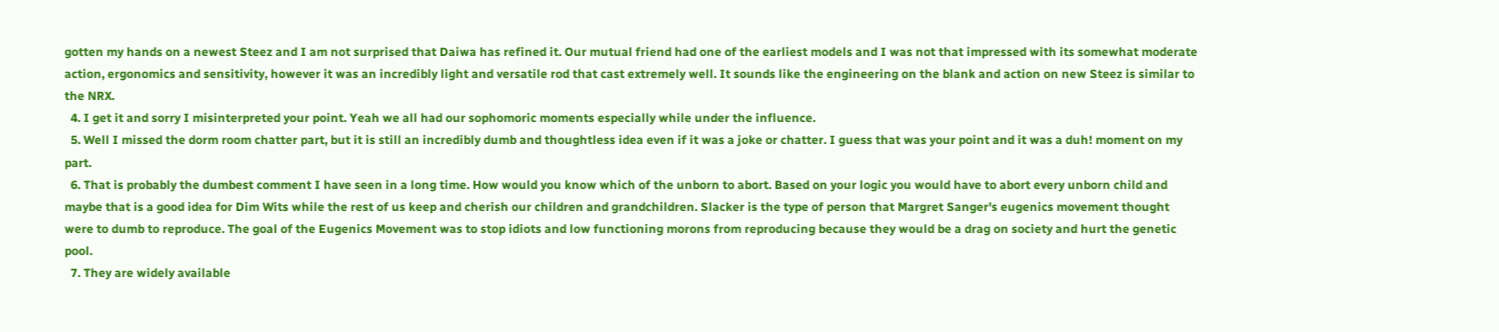gotten my hands on a newest Steez and I am not surprised that Daiwa has refined it. Our mutual friend had one of the earliest models and I was not that impressed with its somewhat moderate action, ergonomics and sensitivity, however it was an incredibly light and versatile rod that cast extremely well. It sounds like the engineering on the blank and action on new Steez is similar to the NRX.
  4. I get it and sorry I misinterpreted your point. Yeah we all had our sophomoric moments especially while under the influence.
  5. Well I missed the dorm room chatter part, but it is still an incredibly dumb and thoughtless idea even if it was a joke or chatter. I guess that was your point and it was a duh! moment on my part.
  6. That is probably the dumbest comment I have seen in a long time. How would you know which of the unborn to abort. Based on your logic you would have to abort every unborn child and maybe that is a good idea for Dim Wits while the rest of us keep and cherish our children and grandchildren. Slacker is the type of person that Margret Sanger's eugenics movement thought were to dumb to reproduce. The goal of the Eugenics Movement was to stop idiots and low functioning morons from reproducing because they would be a drag on society and hurt the genetic pool.
  7. They are widely available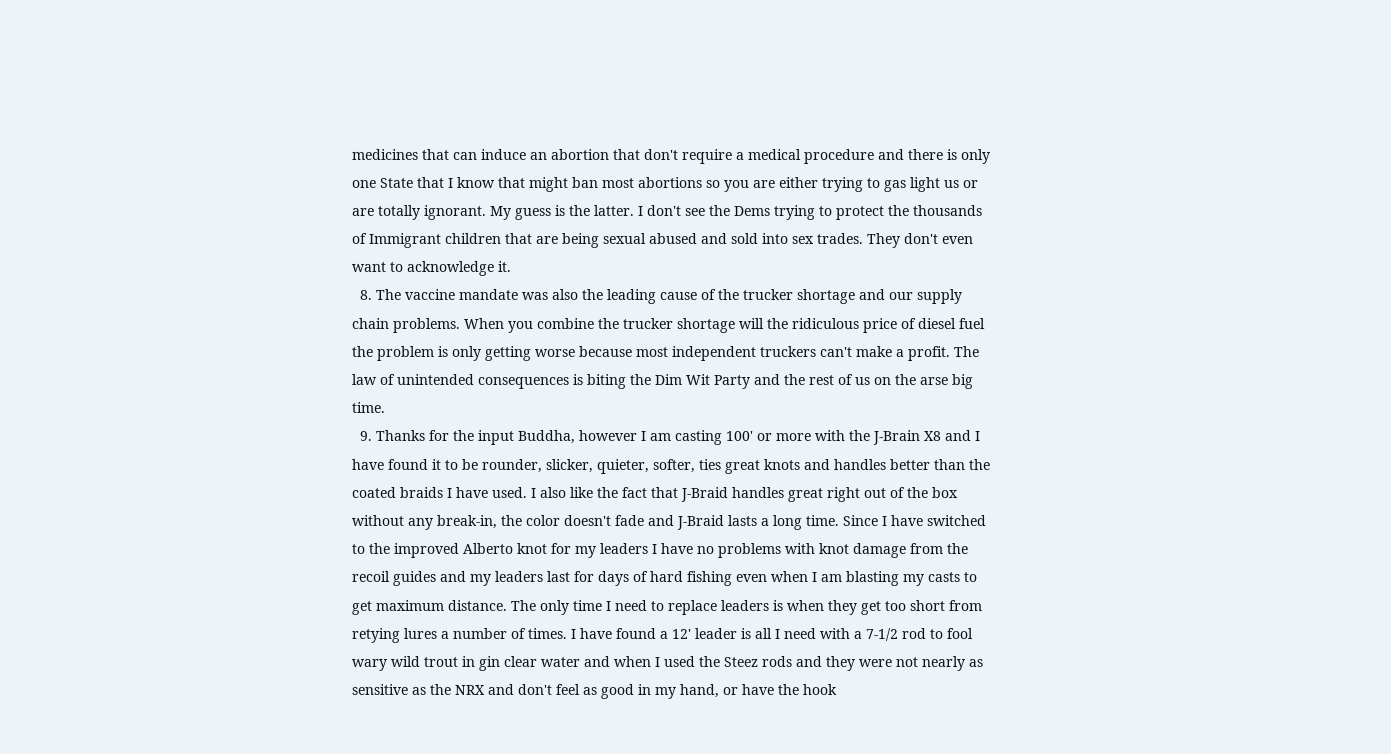medicines that can induce an abortion that don't require a medical procedure and there is only one State that I know that might ban most abortions so you are either trying to gas light us or are totally ignorant. My guess is the latter. I don't see the Dems trying to protect the thousands of Immigrant children that are being sexual abused and sold into sex trades. They don't even want to acknowledge it.
  8. The vaccine mandate was also the leading cause of the trucker shortage and our supply chain problems. When you combine the trucker shortage will the ridiculous price of diesel fuel the problem is only getting worse because most independent truckers can't make a profit. The law of unintended consequences is biting the Dim Wit Party and the rest of us on the arse big time.
  9. Thanks for the input Buddha, however I am casting 100' or more with the J-Brain X8 and I have found it to be rounder, slicker, quieter, softer, ties great knots and handles better than the coated braids I have used. I also like the fact that J-Braid handles great right out of the box without any break-in, the color doesn't fade and J-Braid lasts a long time. Since I have switched to the improved Alberto knot for my leaders I have no problems with knot damage from the recoil guides and my leaders last for days of hard fishing even when I am blasting my casts to get maximum distance. The only time I need to replace leaders is when they get too short from retying lures a number of times. I have found a 12' leader is all I need with a 7-1/2 rod to fool wary wild trout in gin clear water and when I used the Steez rods and they were not nearly as sensitive as the NRX and don't feel as good in my hand, or have the hook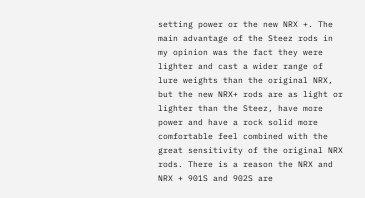setting power or the new NRX +. The main advantage of the Steez rods in my opinion was the fact they were lighter and cast a wider range of lure weights than the original NRX, but the new NRX+ rods are as light or lighter than the Steez, have more power and have a rock solid more comfortable feel combined with the great sensitivity of the original NRX rods. There is a reason the NRX and NRX + 901S and 902S are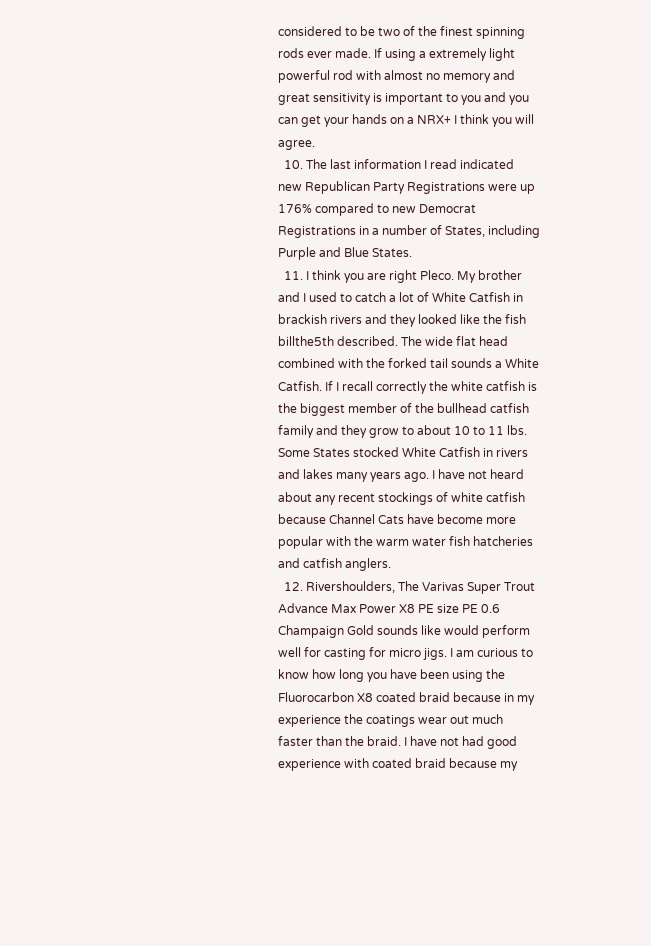considered to be two of the finest spinning rods ever made. If using a extremely light powerful rod with almost no memory and great sensitivity is important to you and you can get your hands on a NRX+ I think you will agree.
  10. The last information I read indicated new Republican Party Registrations were up 176% compared to new Democrat Registrations in a number of States, including Purple and Blue States.
  11. I think you are right Pleco. My brother and I used to catch a lot of White Catfish in brackish rivers and they looked like the fish billthe5th described. The wide flat head combined with the forked tail sounds a White Catfish. If I recall correctly the white catfish is the biggest member of the bullhead catfish family and they grow to about 10 to 11 lbs. Some States stocked White Catfish in rivers and lakes many years ago. I have not heard about any recent stockings of white catfish because Channel Cats have become more popular with the warm water fish hatcheries and catfish anglers.
  12. Rivershoulders, The Varivas Super Trout Advance Max Power X8 PE size PE 0.6 Champaign Gold sounds like would perform well for casting for micro jigs. I am curious to know how long you have been using the Fluorocarbon X8 coated braid because in my experience the coatings wear out much faster than the braid. I have not had good experience with coated braid because my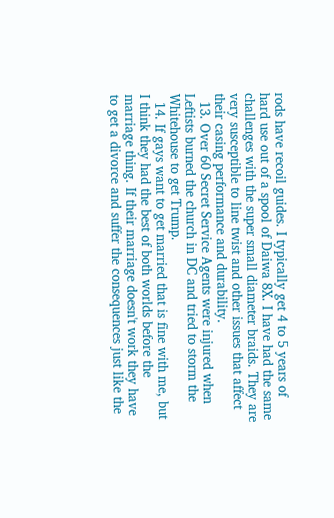rods have recoil guides. I typically get 4 to 5 years of hard use out of a spool of Daiwa 8X. I have had the same challenges with the super small diameter braids. They are very susceptible to line twist and other issues that affect their casing performance and durability.
  13. Over 60 Secret Service Agents were injured when Leftists burned the church in DC and tried to storm the Whitehouse to get Trump.
  14. If gays want to get married that is fine with me, but I think they had the best of both worlds before the marriage thing. If their marriage doesn't work they have to get a divorce and suffer the consequences just like the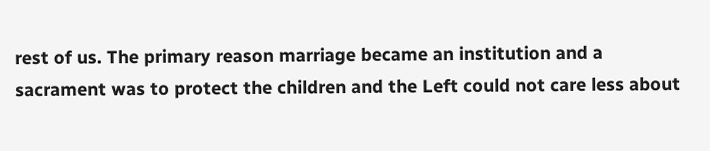rest of us. The primary reason marriage became an institution and a sacrament was to protect the children and the Left could not care less about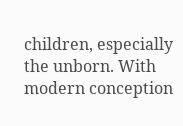children, especially the unborn. With modern conception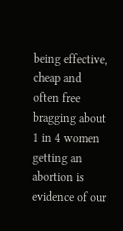being effective, cheap and often free bragging about 1 in 4 women getting an abortion is evidence of our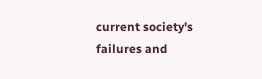current society's failures and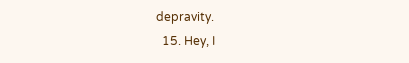depravity.
  15. Hey, I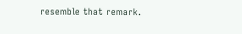resemble that remark.